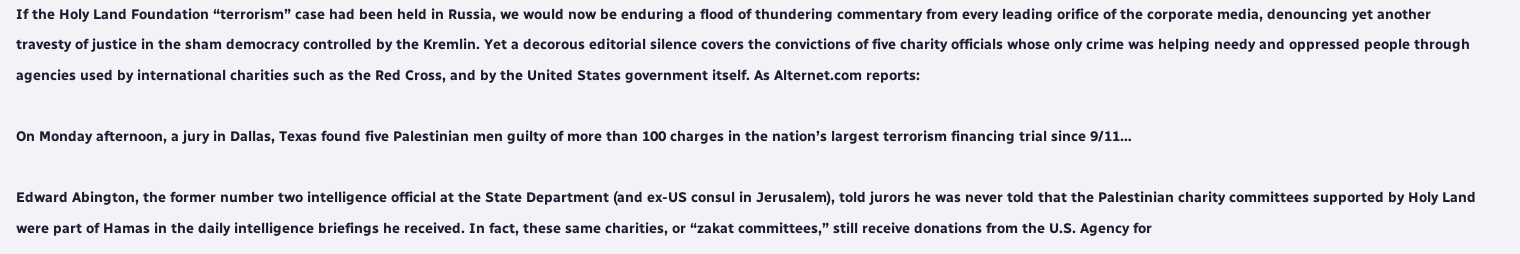If the Holy Land Foundation “terrorism” case had been held in Russia, we would now be enduring a flood of thundering commentary from every leading orifice of the corporate media, denouncing yet another travesty of justice in the sham democracy controlled by the Kremlin. Yet a decorous editorial silence covers the convictions of five charity officials whose only crime was helping needy and oppressed people through agencies used by international charities such as the Red Cross, and by the United States government itself. As Alternet.com reports:

On Monday afternoon, a jury in Dallas, Texas found five Palestinian men guilty of more than 100 charges in the nation’s largest terrorism financing trial since 9/11…

Edward Abington, the former number two intelligence official at the State Department (and ex-US consul in Jerusalem), told jurors he was never told that the Palestinian charity committees supported by Holy Land were part of Hamas in the daily intelligence briefings he received. In fact, these same charities, or “zakat committees,” still receive donations from the U.S. Agency for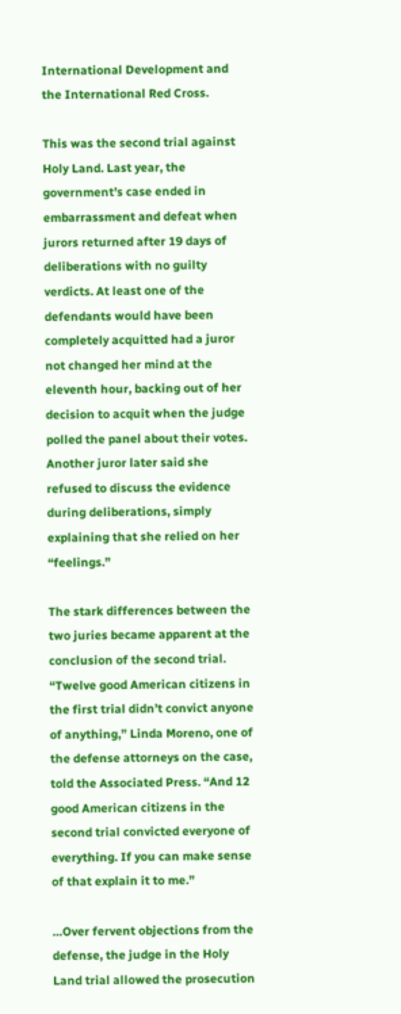International Development and the International Red Cross.

This was the second trial against Holy Land. Last year, the government’s case ended in embarrassment and defeat when jurors returned after 19 days of deliberations with no guilty verdicts. At least one of the defendants would have been completely acquitted had a juror not changed her mind at the eleventh hour, backing out of her decision to acquit when the judge polled the panel about their votes. Another juror later said she refused to discuss the evidence during deliberations, simply explaining that she relied on her “feelings.”

The stark differences between the two juries became apparent at the conclusion of the second trial. “Twelve good American citizens in the first trial didn’t convict anyone of anything,” Linda Moreno, one of the defense attorneys on the case, told the Associated Press. “And 12 good American citizens in the second trial convicted everyone of everything. If you can make sense of that explain it to me.”

…Over fervent objections from the defense, the judge in the Holy Land trial allowed the prosecution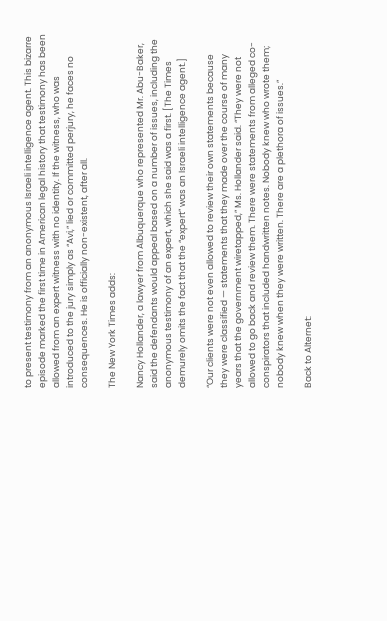to present testimony from an anonymous Israeli intelligence agent. This bizarre episode marked the first time in American legal history that testimony has been allowed from an expert witness with no identity. If the witness, who was introduced to the jury simply as “Avi,” lied or committed perjury, he faces no consequences. He is officially non-existent, after all.

The New York Times adds:

Nancy Hollander, a lawyer from Albuquerque who represented Mr. Abu-Baker, said the defendants would appeal based on a number of issues, including the anonymous testimony of an expert, which she said was a first. [The Times demurely omits the fact that the “expert” was an Israeli intelligence agent.]

“Our clients were not even allowed to review their own statements because they were classified — statements that they made over the course of many years that the government wiretapped,” Ms. Hollander said. “They were not allowed to go back and review them. There were statements from alleged co-conspirators that included handwritten notes. Nobody knew who wrote them; nobody knew when they were written. There are a plethora of issues.”

Back to Alternet: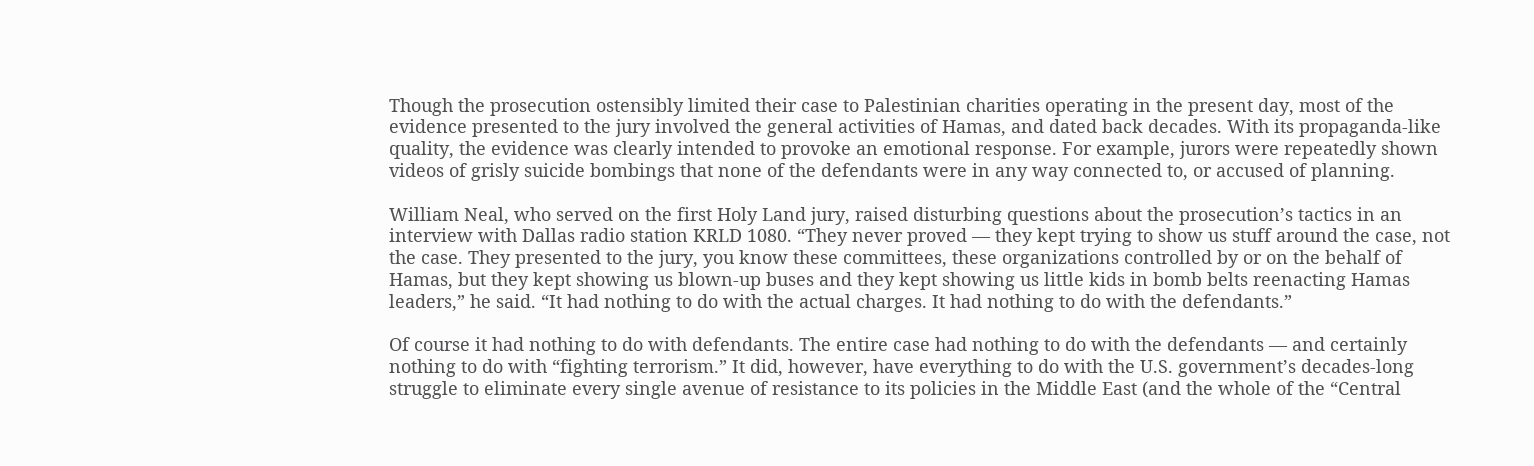Though the prosecution ostensibly limited their case to Palestinian charities operating in the present day, most of the evidence presented to the jury involved the general activities of Hamas, and dated back decades. With its propaganda-like quality, the evidence was clearly intended to provoke an emotional response. For example, jurors were repeatedly shown videos of grisly suicide bombings that none of the defendants were in any way connected to, or accused of planning.

William Neal, who served on the first Holy Land jury, raised disturbing questions about the prosecution’s tactics in an interview with Dallas radio station KRLD 1080. “They never proved — they kept trying to show us stuff around the case, not the case. They presented to the jury, you know these committees, these organizations controlled by or on the behalf of Hamas, but they kept showing us blown-up buses and they kept showing us little kids in bomb belts reenacting Hamas leaders,” he said. “It had nothing to do with the actual charges. It had nothing to do with the defendants.”

Of course it had nothing to do with defendants. The entire case had nothing to do with the defendants — and certainly nothing to do with “fighting terrorism.” It did, however, have everything to do with the U.S. government’s decades-long struggle to eliminate every single avenue of resistance to its policies in the Middle East (and the whole of the “Central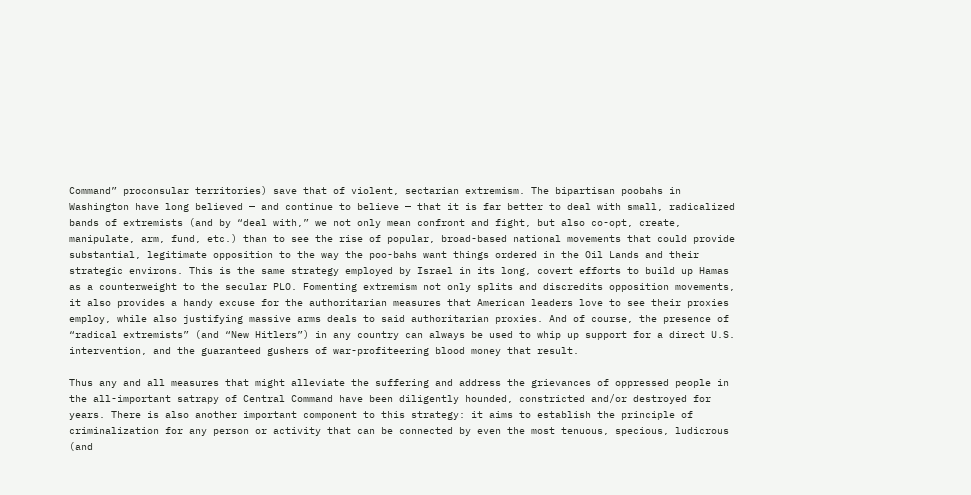Command” proconsular territories) save that of violent, sectarian extremism. The bipartisan poobahs in Washington have long believed — and continue to believe — that it is far better to deal with small, radicalized bands of extremists (and by “deal with,” we not only mean confront and fight, but also co-opt, create, manipulate, arm, fund, etc.) than to see the rise of popular, broad-based national movements that could provide substantial, legitimate opposition to the way the poo-bahs want things ordered in the Oil Lands and their strategic environs. This is the same strategy employed by Israel in its long, covert efforts to build up Hamas as a counterweight to the secular PLO. Fomenting extremism not only splits and discredits opposition movements, it also provides a handy excuse for the authoritarian measures that American leaders love to see their proxies employ, while also justifying massive arms deals to said authoritarian proxies. And of course, the presence of “radical extremists” (and “New Hitlers”) in any country can always be used to whip up support for a direct U.S. intervention, and the guaranteed gushers of war-profiteering blood money that result.

Thus any and all measures that might alleviate the suffering and address the grievances of oppressed people in the all-important satrapy of Central Command have been diligently hounded, constricted and/or destroyed for years. There is also another important component to this strategy: it aims to establish the principle of criminalization for any person or activity that can be connected by even the most tenuous, specious, ludicrous (and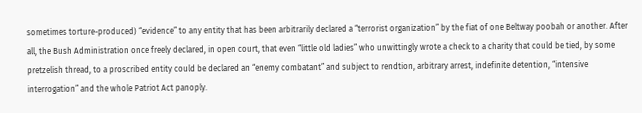sometimes torture-produced) “evidence” to any entity that has been arbitrarily declared a “terrorist organization” by the fiat of one Beltway poobah or another. After all, the Bush Administration once freely declared, in open court, that even “little old ladies” who unwittingly wrote a check to a charity that could be tied, by some pretzelish thread, to a proscribed entity could be declared an “enemy combatant” and subject to rendtion, arbitrary arrest, indefinite detention, “intensive interrogation” and the whole Patriot Act panoply.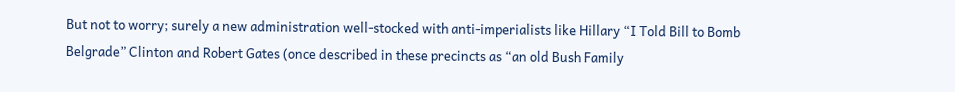But not to worry; surely a new administration well-stocked with anti-imperialists like Hillary “I Told Bill to Bomb Belgrade” Clinton and Robert Gates (once described in these precincts as “an old Bush Family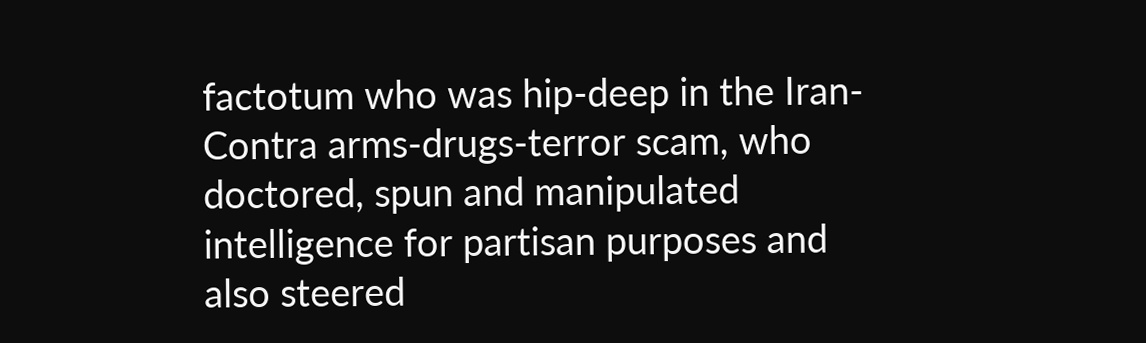factotum who was hip-deep in the Iran-Contra arms-drugs-terror scam, who doctored, spun and manipulated intelligence for partisan purposes and also steered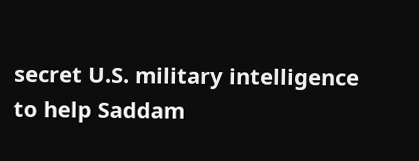secret U.S. military intelligence to help Saddam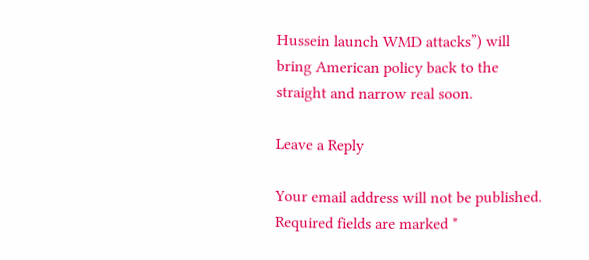Hussein launch WMD attacks”) will bring American policy back to the straight and narrow real soon.

Leave a Reply

Your email address will not be published. Required fields are marked *